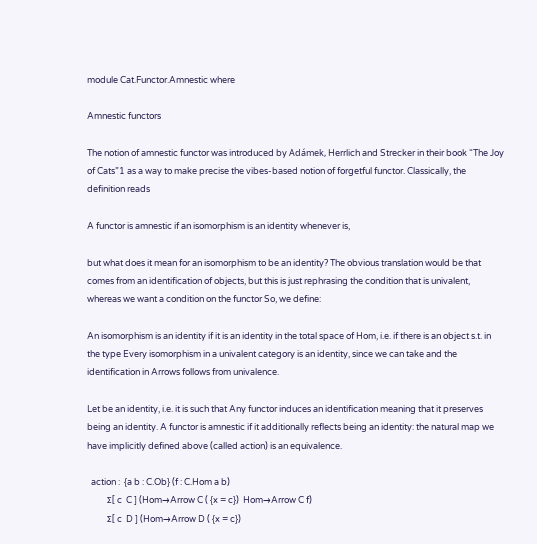module Cat.Functor.Amnestic where

Amnestic functors

The notion of amnestic functor was introduced by Adámek, Herrlich and Strecker in their book “The Joy of Cats”1 as a way to make precise the vibes-based notion of forgetful functor. Classically, the definition reads

A functor is amnestic if an isomorphism is an identity whenever is,

but what does it mean for an isomorphism to be an identity? The obvious translation would be that comes from an identification of objects, but this is just rephrasing the condition that is univalent, whereas we want a condition on the functor So, we define:

An isomorphism is an identity if it is an identity in the total space of Hom, i.e. if there is an object s.t. in the type Every isomorphism in a univalent category is an identity, since we can take and the identification in Arrows follows from univalence.

Let be an identity, i.e. it is such that Any functor induces an identification meaning that it preserves being an identity. A functor is amnestic if it additionally reflects being an identity: the natural map we have implicitly defined above (called action) is an equivalence.

  action :  {a b : C.Ob} (f : C.Hom a b)
          Σ[ c  C ] (Hom→Arrow C ( {x = c})  Hom→Arrow C f)
          Σ[ c  D ] (Hom→Arrow D ( {x = c})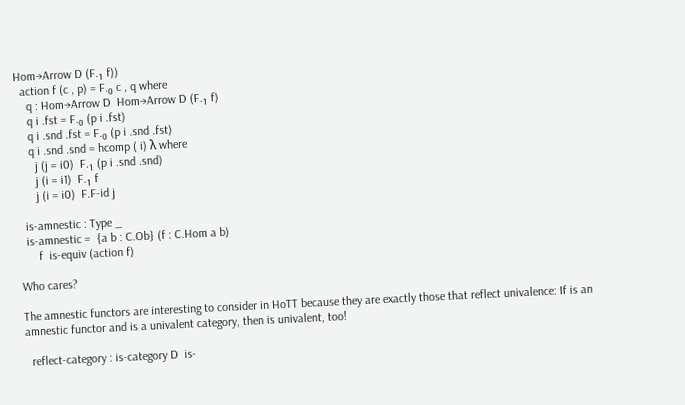Hom→Arrow D (F.₁ f))
  action f (c , p) = F.₀ c , q where
    q : Hom→Arrow D  Hom→Arrow D (F.₁ f)
    q i .fst = F.₀ (p i .fst)
    q i .snd .fst = F.₀ (p i .snd .fst)
    q i .snd .snd = hcomp ( i) λ where
      j (j = i0)  F.₁ (p i .snd .snd)
      j (i = i1)  F.₁ f
      j (i = i0)  F.F-id j

  is-amnestic : Type _
  is-amnestic =  {a b : C.Ob} (f : C.Hom a b)
      f  is-equiv (action f)

Who cares?

The amnestic functors are interesting to consider in HoTT because they are exactly those that reflect univalence: If is an amnestic functor and is a univalent category, then is univalent, too!

  reflect-category : is-category D  is-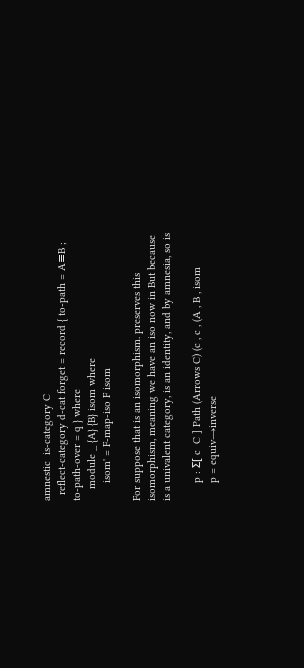amnestic  is-category C
  reflect-category d-cat forget = record { to-path = A≡B ; to-path-over = q } where
    module _ {A} {B} isom where
      isom' = F-map-iso F isom

For suppose that is an isomorphism. preserves this isomorphism, meaning we have an iso now in But because is a univalent category, is an identity, and by amnesia, so is

      p : Σ[ c  C ] Path (Arrows C) (c , c , (A , B , isom
      p = equiv→inverse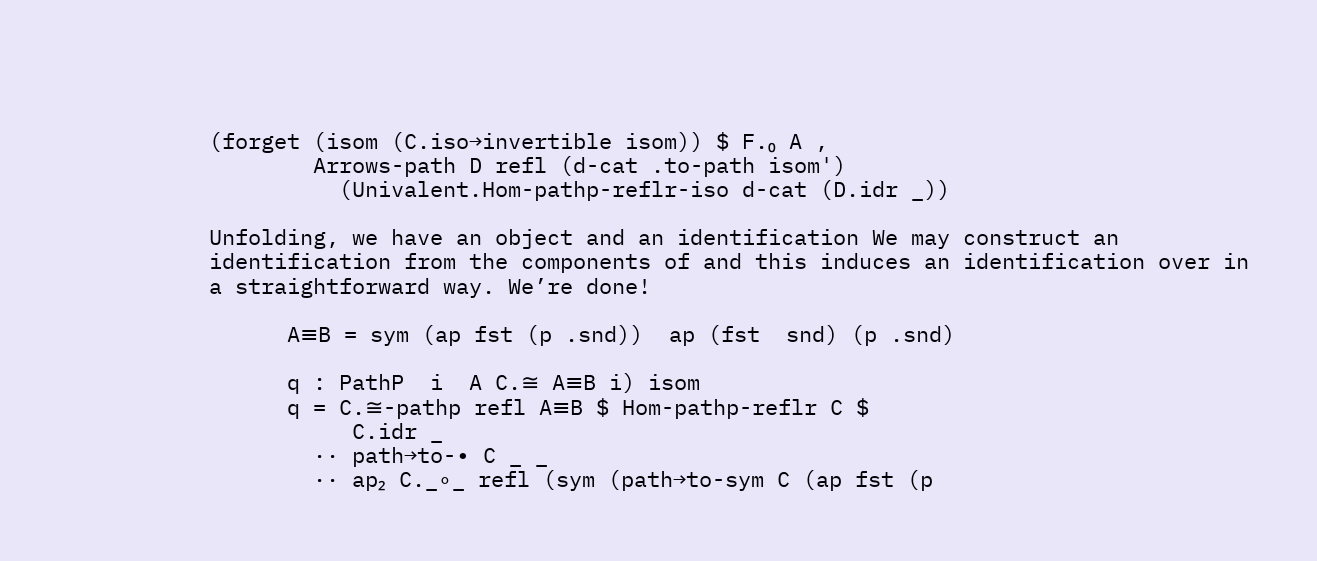(forget (isom (C.iso→invertible isom)) $ F.₀ A ,
        Arrows-path D refl (d-cat .to-path isom')
          (Univalent.Hom-pathp-reflr-iso d-cat (D.idr _))

Unfolding, we have an object and an identification We may construct an identification from the components of and this induces an identification over in a straightforward way. We’re done!

      A≡B = sym (ap fst (p .snd))  ap (fst  snd) (p .snd)

      q : PathP  i  A C.≅ A≡B i) isom
      q = C.≅-pathp refl A≡B $ Hom-pathp-reflr C $
           C.idr _
        ·· path→to-∙ C _ _
        ·· ap₂ C._∘_ refl (sym (path→to-sym C (ap fst (p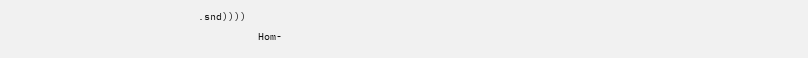.snd))))
          Hom-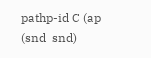pathp-id C (ap (snd  snd)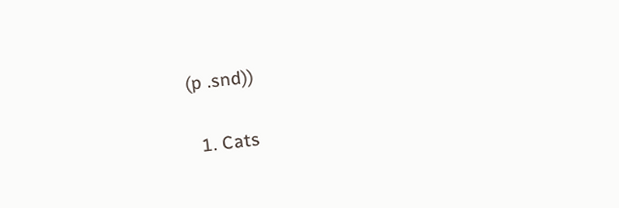(p .snd))

  1. Cats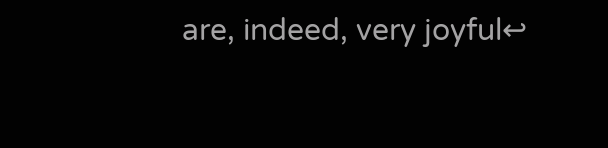are, indeed, very joyful↩